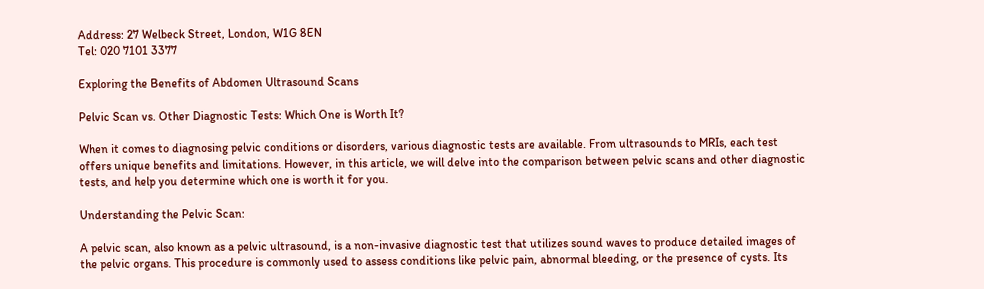Address: 27 Welbeck Street, London, W1G 8EN
Tel: 020 7101 3377

Exploring the Benefits of Abdomen Ultrasound Scans

Pelvic Scan vs. Other Diagnostic Tests: Which One is Worth It?

When it comes to diagnosing pelvic conditions or disorders, various diagnostic tests are available. From ultrasounds to MRIs, each test offers unique benefits and limitations. However, in this article, we will delve into the comparison between pelvic scans and other diagnostic tests, and help you determine which one is worth it for you.

Understanding the Pelvic Scan:

A pelvic scan, also known as a pelvic ultrasound, is a non-invasive diagnostic test that utilizes sound waves to produce detailed images of the pelvic organs. This procedure is commonly used to assess conditions like pelvic pain, abnormal bleeding, or the presence of cysts. Its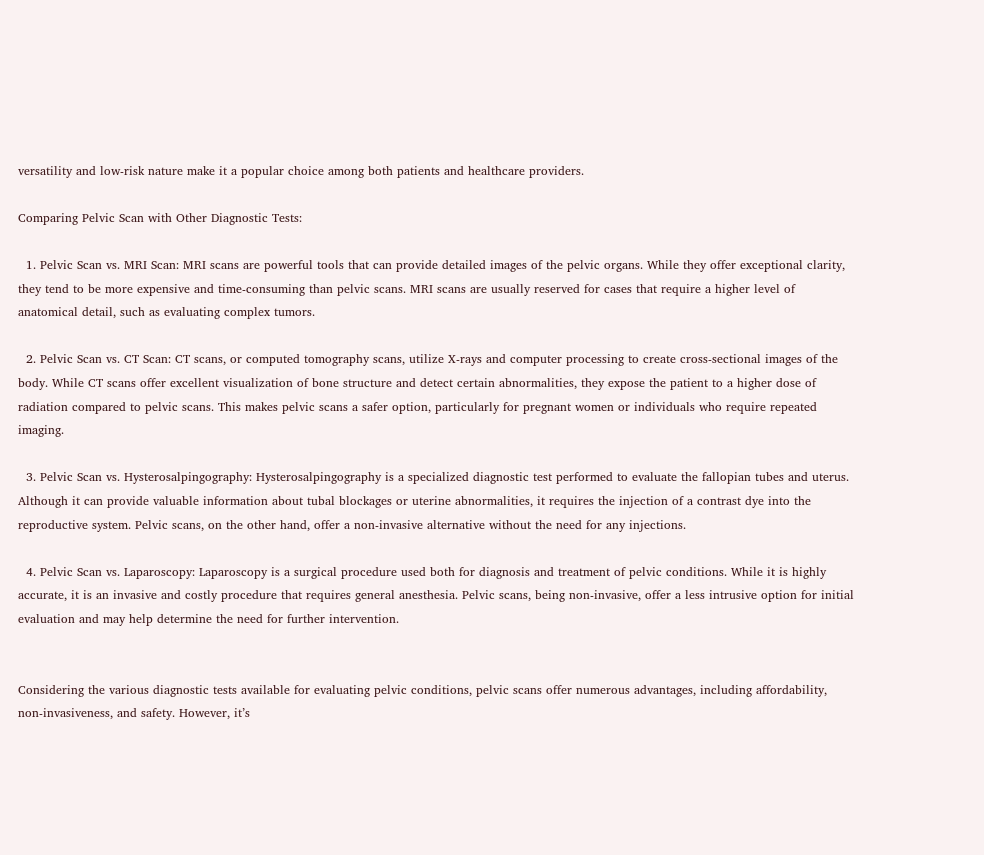versatility and low-risk nature make it a popular choice among both patients and healthcare providers.

Comparing Pelvic Scan with Other Diagnostic Tests:

  1. Pelvic Scan vs. MRI Scan: MRI scans are powerful tools that can provide detailed images of the pelvic organs. While they offer exceptional clarity, they tend to be more expensive and time-consuming than pelvic scans. MRI scans are usually reserved for cases that require a higher level of anatomical detail, such as evaluating complex tumors.

  2. Pelvic Scan vs. CT Scan: CT scans, or computed tomography scans, utilize X-rays and computer processing to create cross-sectional images of the body. While CT scans offer excellent visualization of bone structure and detect certain abnormalities, they expose the patient to a higher dose of radiation compared to pelvic scans. This makes pelvic scans a safer option, particularly for pregnant women or individuals who require repeated imaging.

  3. Pelvic Scan vs. Hysterosalpingography: Hysterosalpingography is a specialized diagnostic test performed to evaluate the fallopian tubes and uterus. Although it can provide valuable information about tubal blockages or uterine abnormalities, it requires the injection of a contrast dye into the reproductive system. Pelvic scans, on the other hand, offer a non-invasive alternative without the need for any injections.

  4. Pelvic Scan vs. Laparoscopy: Laparoscopy is a surgical procedure used both for diagnosis and treatment of pelvic conditions. While it is highly accurate, it is an invasive and costly procedure that requires general anesthesia. Pelvic scans, being non-invasive, offer a less intrusive option for initial evaluation and may help determine the need for further intervention.


Considering the various diagnostic tests available for evaluating pelvic conditions, pelvic scans offer numerous advantages, including affordability, non-invasiveness, and safety. However, it’s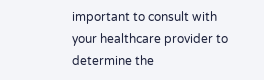important to consult with your healthcare provider to determine the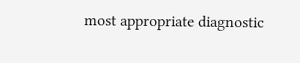most appropriate diagnostic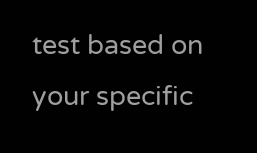test based on your specific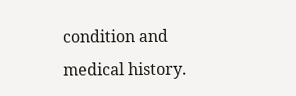condition and medical history.